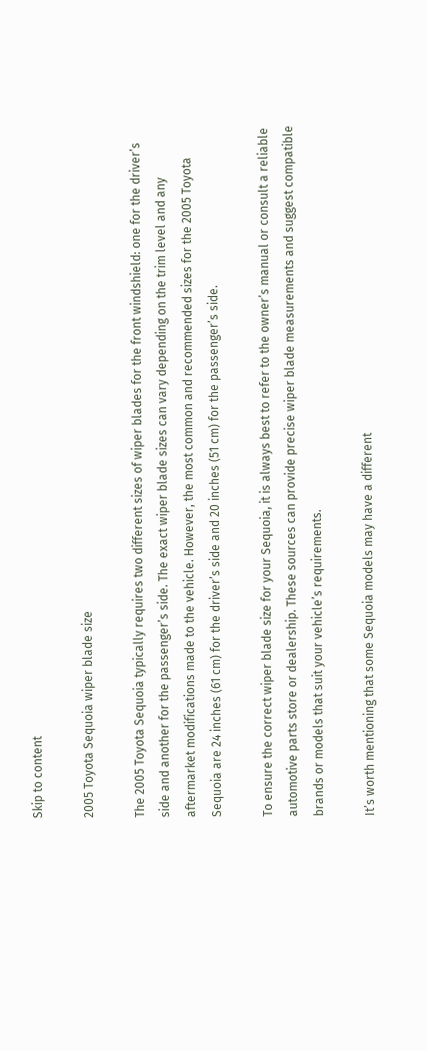Skip to content

2005 Toyota Sequoia wiper blade size

The 2005 Toyota Sequoia typically requires two different sizes of wiper blades for the front windshield: one for the driver’s side and another for the passenger’s side. The exact wiper blade sizes can vary depending on the trim level and any aftermarket modifications made to the vehicle. However, the most common and recommended sizes for the 2005 Toyota Sequoia are 24 inches (61 cm) for the driver’s side and 20 inches (51 cm) for the passenger’s side.

To ensure the correct wiper blade size for your Sequoia, it is always best to refer to the owner’s manual or consult a reliable automotive parts store or dealership. These sources can provide precise wiper blade measurements and suggest compatible brands or models that suit your vehicle’s requirements.

It’s worth mentioning that some Sequoia models may have a different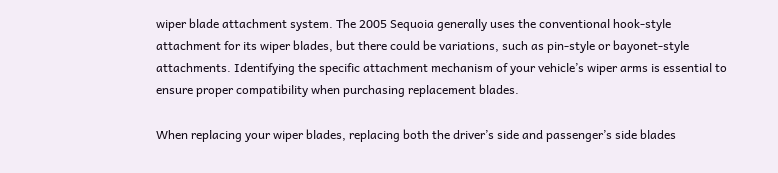wiper blade attachment system. The 2005 Sequoia generally uses the conventional hook-style attachment for its wiper blades, but there could be variations, such as pin-style or bayonet-style attachments. Identifying the specific attachment mechanism of your vehicle’s wiper arms is essential to ensure proper compatibility when purchasing replacement blades.

When replacing your wiper blades, replacing both the driver’s side and passenger’s side blades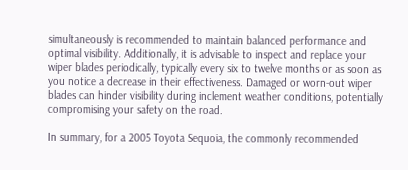simultaneously is recommended to maintain balanced performance and optimal visibility. Additionally, it is advisable to inspect and replace your wiper blades periodically, typically every six to twelve months or as soon as you notice a decrease in their effectiveness. Damaged or worn-out wiper blades can hinder visibility during inclement weather conditions, potentially compromising your safety on the road.

In summary, for a 2005 Toyota Sequoia, the commonly recommended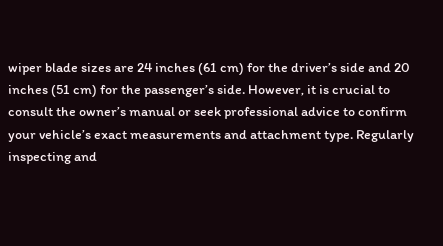wiper blade sizes are 24 inches (61 cm) for the driver’s side and 20 inches (51 cm) for the passenger’s side. However, it is crucial to consult the owner’s manual or seek professional advice to confirm your vehicle’s exact measurements and attachment type. Regularly inspecting and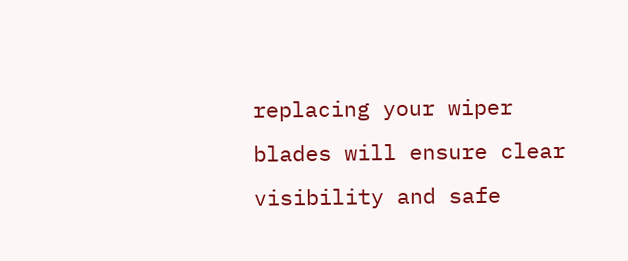replacing your wiper blades will ensure clear visibility and safe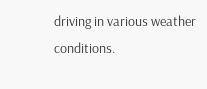driving in various weather conditions.